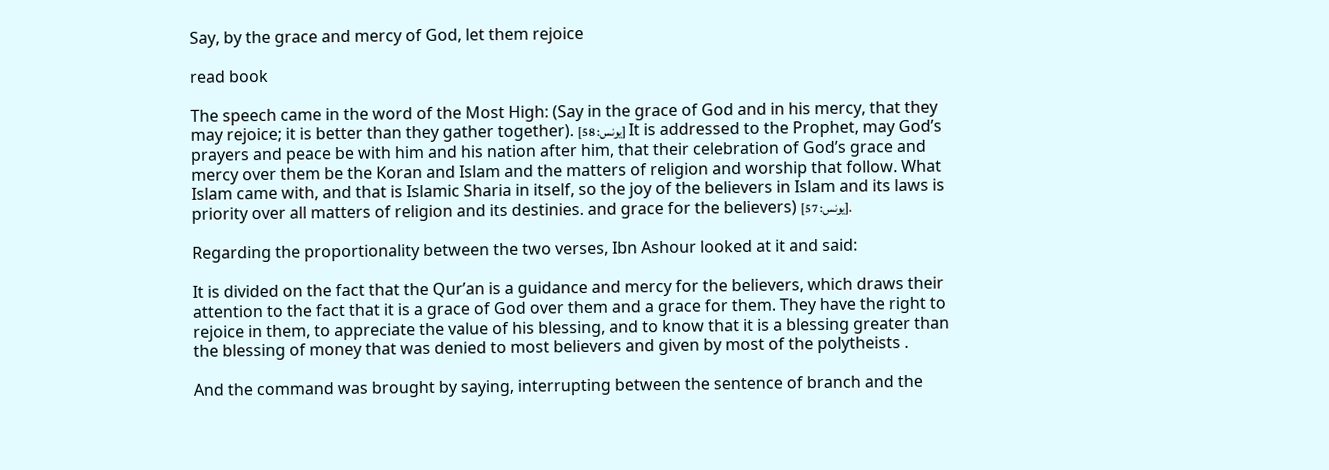Say, by the grace and mercy of God, let them rejoice

read book

The speech came in the word of the Most High: (Say in the grace of God and in his mercy, that they may rejoice; it is better than they gather together). [يونس: 58] It is addressed to the Prophet, may God’s prayers and peace be with him and his nation after him, that their celebration of God’s grace and mercy over them be the Koran and Islam and the matters of religion and worship that follow. What Islam came with, and that is Islamic Sharia in itself, so the joy of the believers in Islam and its laws is priority over all matters of religion and its destinies. and grace for the believers) [يونس: 57].

Regarding the proportionality between the two verses, Ibn Ashour looked at it and said:

It is divided on the fact that the Qur’an is a guidance and mercy for the believers, which draws their attention to the fact that it is a grace of God over them and a grace for them. They have the right to rejoice in them, to appreciate the value of his blessing, and to know that it is a blessing greater than the blessing of money that was denied to most believers and given by most of the polytheists .

And the command was brought by saying, interrupting between the sentence of branch and the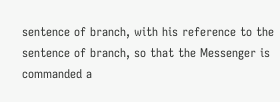sentence of branch, with his reference to the sentence of branch, so that the Messenger is commanded a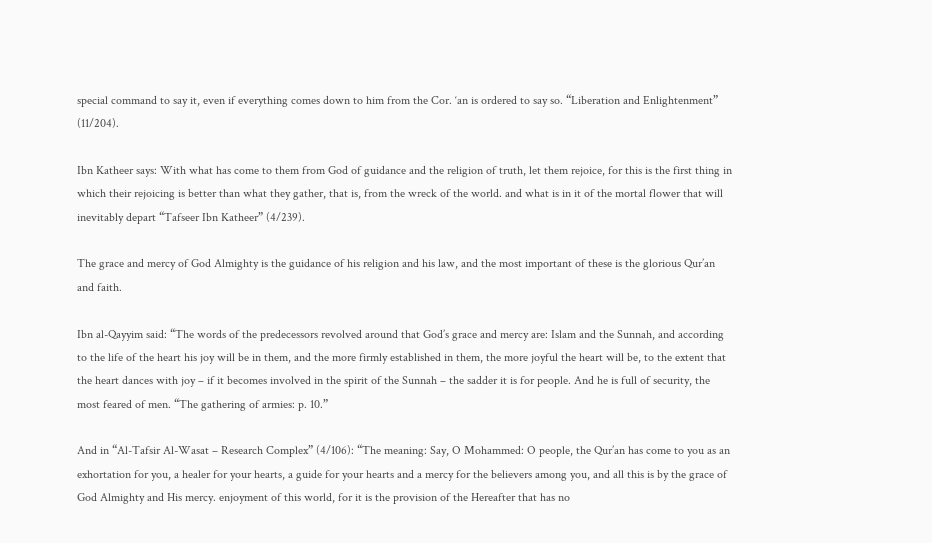special command to say it, even if everything comes down to him from the Cor. ‘an is ordered to say so. “Liberation and Enlightenment” (11/204).

Ibn Katheer says: With what has come to them from God of guidance and the religion of truth, let them rejoice, for this is the first thing in which their rejoicing is better than what they gather, that is, from the wreck of the world. and what is in it of the mortal flower that will inevitably depart “Tafseer Ibn Katheer” (4/239).

The grace and mercy of God Almighty is the guidance of his religion and his law, and the most important of these is the glorious Qur’an and faith.

Ibn al-Qayyim said: “The words of the predecessors revolved around that God’s grace and mercy are: Islam and the Sunnah, and according to the life of the heart his joy will be in them, and the more firmly established in them, the more joyful the heart will be, to the extent that the heart dances with joy – if it becomes involved in the spirit of the Sunnah – the sadder it is for people. And he is full of security, the most feared of men. “The gathering of armies: p. 10.”

And in “Al-Tafsir Al-Wasat – Research Complex” (4/106): “The meaning: Say, O Mohammed: O people, the Qur’an has come to you as an exhortation for you, a healer for your hearts, a guide for your hearts and a mercy for the believers among you, and all this is by the grace of God Almighty and His mercy. enjoyment of this world, for it is the provision of the Hereafter that has no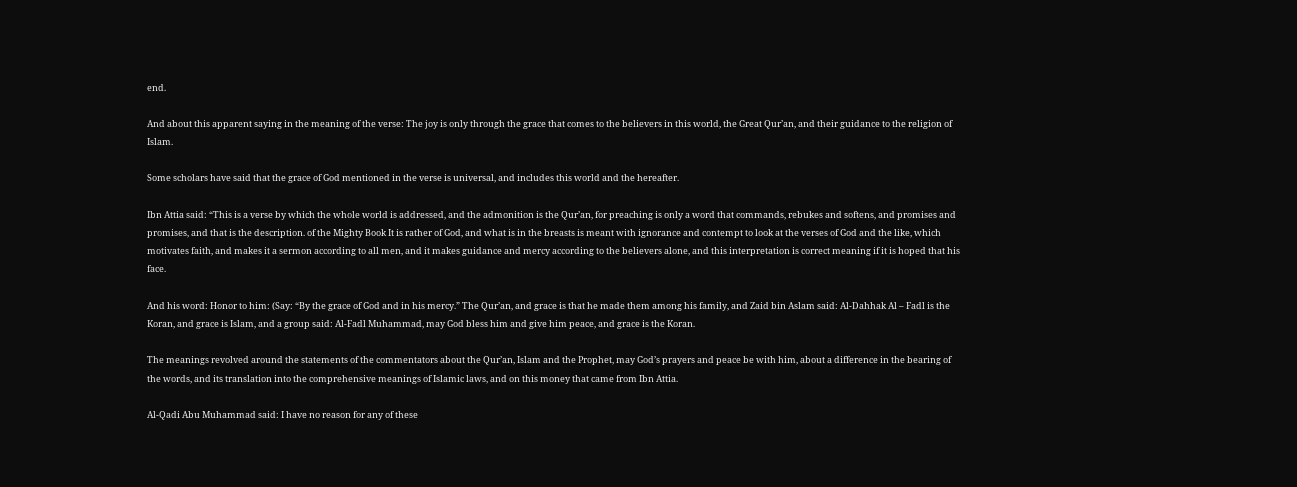end.

And about this apparent saying in the meaning of the verse: The joy is only through the grace that comes to the believers in this world, the Great Qur’an, and their guidance to the religion of Islam.

Some scholars have said that the grace of God mentioned in the verse is universal, and includes this world and the hereafter.

Ibn Attia said: “This is a verse by which the whole world is addressed, and the admonition is the Qur’an, for preaching is only a word that commands, rebukes and softens, and promises and promises, and that is the description. of the Mighty Book It is rather of God, and what is in the breasts is meant with ignorance and contempt to look at the verses of God and the like, which motivates faith, and makes it a sermon according to all men, and it makes guidance and mercy according to the believers alone, and this interpretation is correct meaning if it is hoped that his face.

And his word: Honor to him: (Say: “By the grace of God and in his mercy.” The Qur’an, and grace is that he made them among his family, and Zaid bin Aslam said: Al-Dahhak Al – Fadl is the Koran, and grace is Islam, and a group said: Al-Fadl Muhammad, may God bless him and give him peace, and grace is the Koran.

The meanings revolved around the statements of the commentators about the Qur’an, Islam and the Prophet, may God’s prayers and peace be with him, about a difference in the bearing of the words, and its translation into the comprehensive meanings of Islamic laws, and on this money that came from Ibn Attia.

Al-Qadi Abu Muhammad said: I have no reason for any of these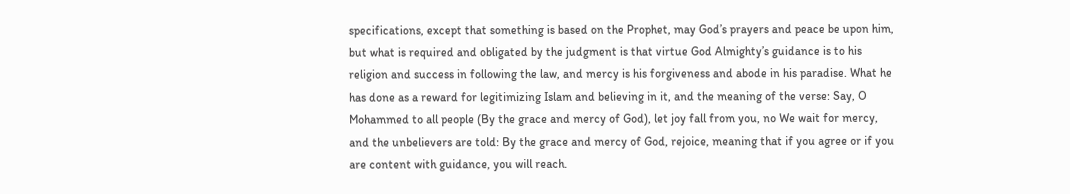specifications, except that something is based on the Prophet, may God’s prayers and peace be upon him, but what is required and obligated by the judgment is that virtue God Almighty’s guidance is to his religion and success in following the law, and mercy is his forgiveness and abode in his paradise. What he has done as a reward for legitimizing Islam and believing in it, and the meaning of the verse: Say, O Mohammed to all people (By the grace and mercy of God), let joy fall from you, no We wait for mercy, and the unbelievers are told: By the grace and mercy of God, rejoice, meaning that if you agree or if you are content with guidance, you will reach.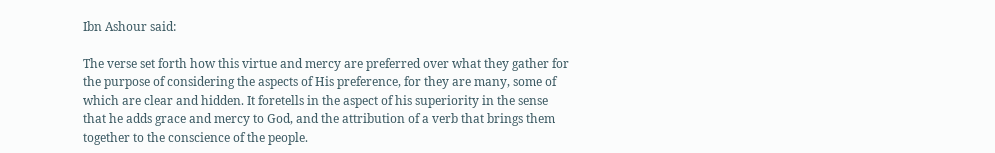Ibn Ashour said:

The verse set forth how this virtue and mercy are preferred over what they gather for the purpose of considering the aspects of His preference, for they are many, some of which are clear and hidden. It foretells in the aspect of his superiority in the sense that he adds grace and mercy to God, and the attribution of a verb that brings them together to the conscience of the people.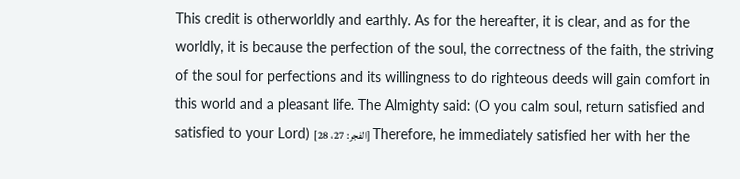This credit is otherworldly and earthly. As for the hereafter, it is clear, and as for the worldly, it is because the perfection of the soul, the correctness of the faith, the striving of the soul for perfections and its willingness to do righteous deeds will gain comfort in this world and a pleasant life. The Almighty said: (O you calm soul, return satisfied and satisfied to your Lord) [الفجر: 27، 28] Therefore, he immediately satisfied her with her the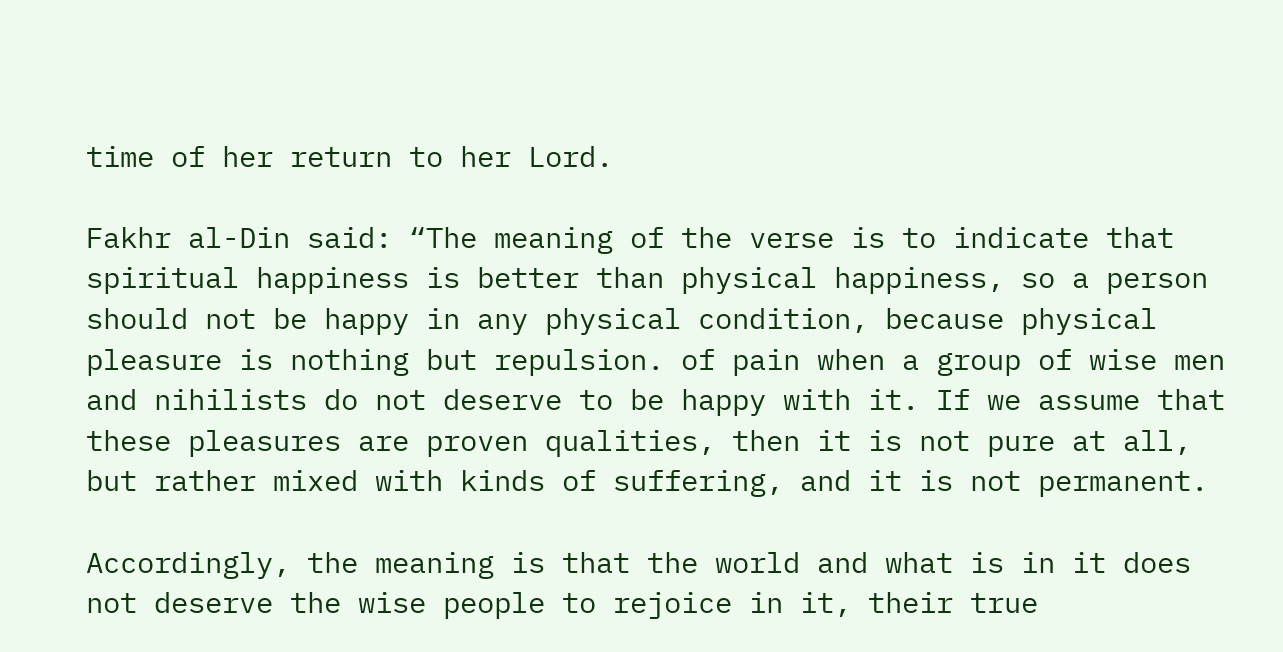time of her return to her Lord.

Fakhr al-Din said: “The meaning of the verse is to indicate that spiritual happiness is better than physical happiness, so a person should not be happy in any physical condition, because physical pleasure is nothing but repulsion. of pain when a group of wise men and nihilists do not deserve to be happy with it. If we assume that these pleasures are proven qualities, then it is not pure at all, but rather mixed with kinds of suffering, and it is not permanent.

Accordingly, the meaning is that the world and what is in it does not deserve the wise people to rejoice in it, their true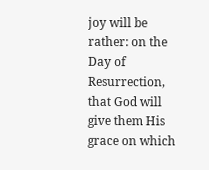joy will be rather: on the Day of Resurrection, that God will give them His grace on which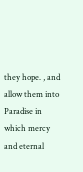they hope. , and allow them into Paradise in which mercy and eternal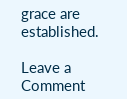grace are established.

Leave a Comment